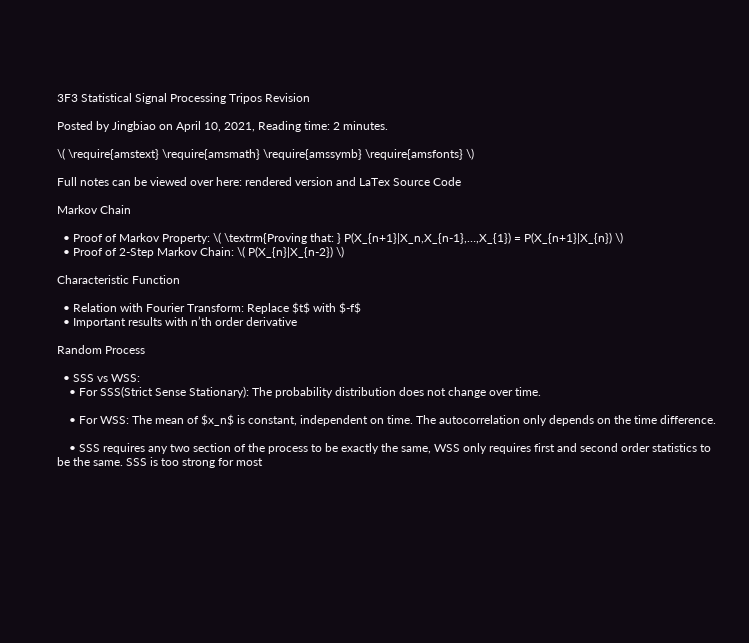3F3 Statistical Signal Processing Tripos Revision

Posted by Jingbiao on April 10, 2021, Reading time: 2 minutes.

\( \require{amstext} \require{amsmath} \require{amssymb} \require{amsfonts} \)

Full notes can be viewed over here: rendered version and LaTex Source Code

Markov Chain

  • Proof of Markov Property: \( \textrm{Proving that: } P(X_{n+1}|X_n,X_{n-1},…,X_{1}) = P(X_{n+1}|X_{n}) \)
  • Proof of 2-Step Markov Chain: \( P(X_{n}|X_{n-2}) \)

Characteristic Function

  • Relation with Fourier Transform: Replace $t$ with $-f$
  • Important results with n’th order derivative

Random Process

  • SSS vs WSS:
    • For SSS(Strict Sense Stationary): The probability distribution does not change over time.

    • For WSS: The mean of $x_n$ is constant, independent on time. The autocorrelation only depends on the time difference.

    • SSS requires any two section of the process to be exactly the same, WSS only requires first and second order statistics to be the same. SSS is too strong for most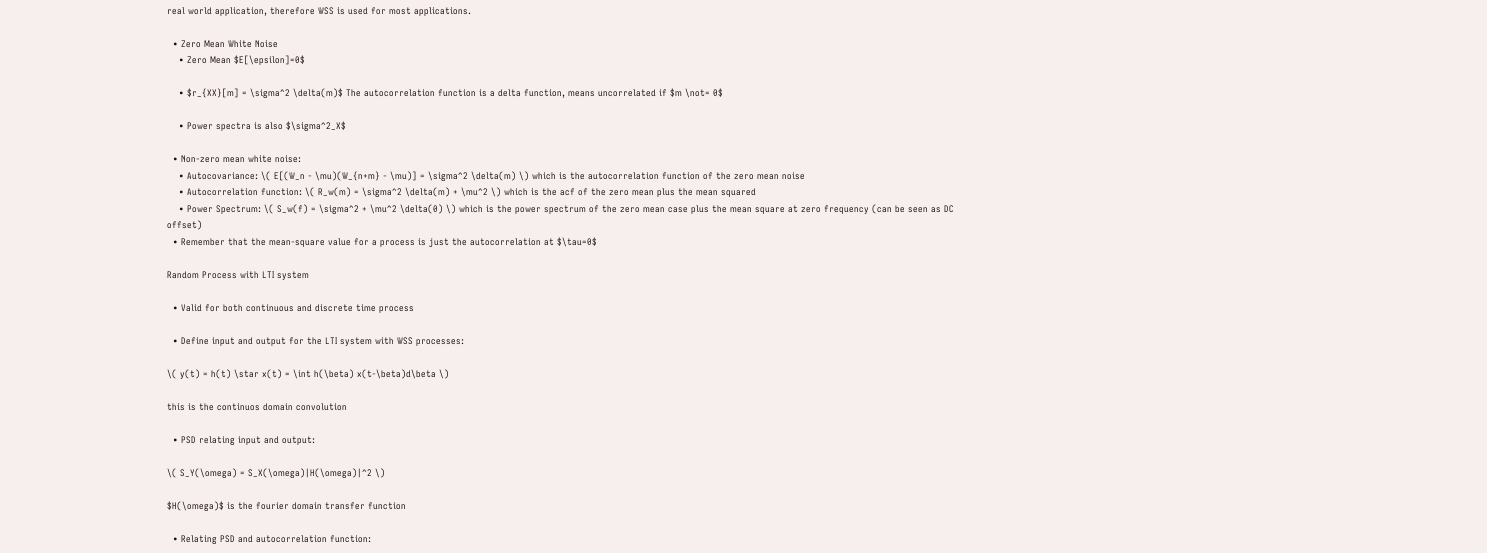real world application, therefore WSS is used for most applications.

  • Zero Mean White Noise
    • Zero Mean $E[\epsilon]=0$

    • $r_{XX}[m] = \sigma^2 \delta(m)$ The autocorrelation function is a delta function, means uncorrelated if $m \not= 0$

    • Power spectra is also $\sigma^2_X$

  • Non-zero mean white noise:
    • Autocovariance: \( E[(W_n - \mu)(W_{n+m} - \mu)] = \sigma^2 \delta(m) \) which is the autocorrelation function of the zero mean noise
    • Autocorrelation function: \( R_w(m) = \sigma^2 \delta(m) + \mu^2 \) which is the acf of the zero mean plus the mean squared
    • Power Spectrum: \( S_w(f) = \sigma^2 + \mu^2 \delta(0) \) which is the power spectrum of the zero mean case plus the mean square at zero frequency (can be seen as DC offset)
  • Remember that the mean-square value for a process is just the autocorrelation at $\tau=0$

Random Process with LTI system

  • Valid for both continuous and discrete time process

  • Define input and output for the LTI system with WSS processes:

\( y(t) = h(t) \star x(t) = \int h(\beta) x(t-\beta)d\beta \)

this is the continuos domain convolution

  • PSD relating input and output:

\( S_Y(\omega) = S_X(\omega)|H(\omega)|^2 \)

$H(\omega)$ is the fourier domain transfer function

  • Relating PSD and autocorrelation function: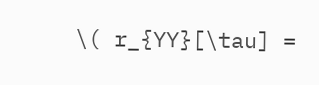\( r_{YY}[\tau] =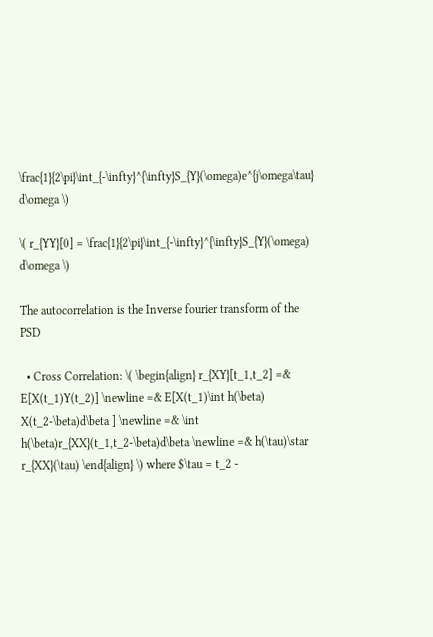\frac{1}{2\pi}\int_{-\infty}^{\infty}S_{Y}(\omega)e^{j\omega\tau} d\omega \)

\( r_{YY}[0] = \frac{1}{2\pi}\int_{-\infty}^{\infty}S_{Y}(\omega) d\omega \)

The autocorrelation is the Inverse fourier transform of the PSD

  • Cross Correlation: \( \begin{align} r_{XY}[t_1,t_2] =& E[X(t_1)Y(t_2)] \newline =& E[X(t_1)\int h(\beta) X(t_2-\beta)d\beta ] \newline =& \int h(\beta)r_{XX}(t_1,t_2-\beta)d\beta \newline =& h(\tau)\star r_{XX}(\tau) \end{align} \) where $\tau = t_2 -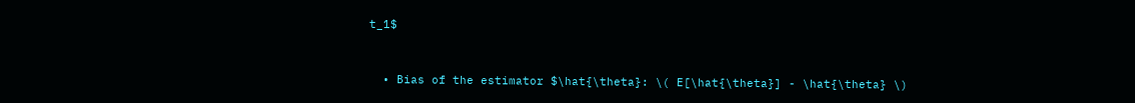t_1$


  • Bias of the estimator $\hat{\theta}: \( E[\hat{\theta}] - \hat{\theta} \)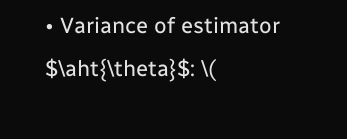• Variance of estimator $\aht{\theta}$: \(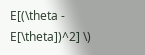E[(\theta - E[\theta])^2] \)